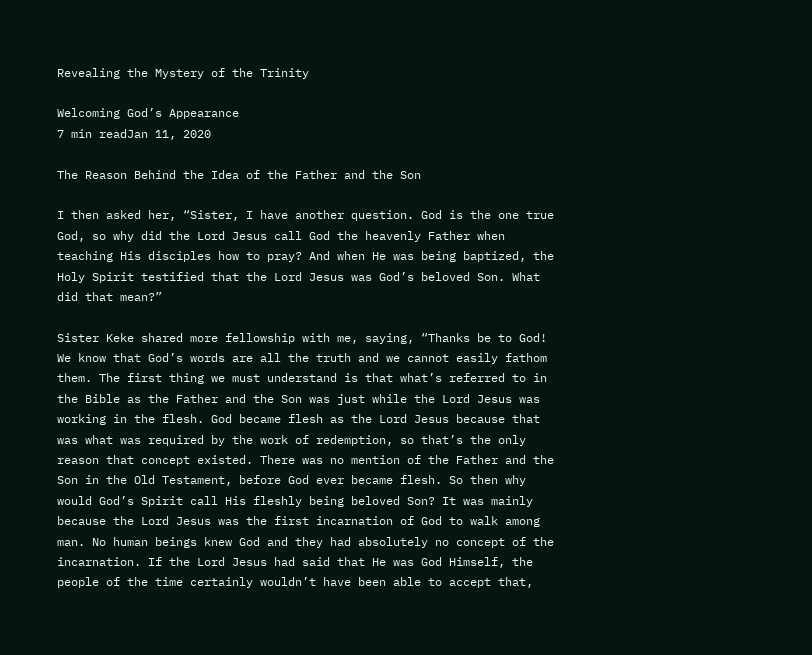Revealing the Mystery of the Trinity

Welcoming God’s Appearance
7 min readJan 11, 2020

The Reason Behind the Idea of the Father and the Son

I then asked her, “Sister, I have another question. God is the one true God, so why did the Lord Jesus call God the heavenly Father when teaching His disciples how to pray? And when He was being baptized, the Holy Spirit testified that the Lord Jesus was God’s beloved Son. What did that mean?”

Sister Keke shared more fellowship with me, saying, “Thanks be to God! We know that God’s words are all the truth and we cannot easily fathom them. The first thing we must understand is that what’s referred to in the Bible as the Father and the Son was just while the Lord Jesus was working in the flesh. God became flesh as the Lord Jesus because that was what was required by the work of redemption, so that’s the only reason that concept existed. There was no mention of the Father and the Son in the Old Testament, before God ever became flesh. So then why would God’s Spirit call His fleshly being beloved Son? It was mainly because the Lord Jesus was the first incarnation of God to walk among man. No human beings knew God and they had absolutely no concept of the incarnation. If the Lord Jesus had said that He was God Himself, the people of the time certainly wouldn’t have been able to accept that,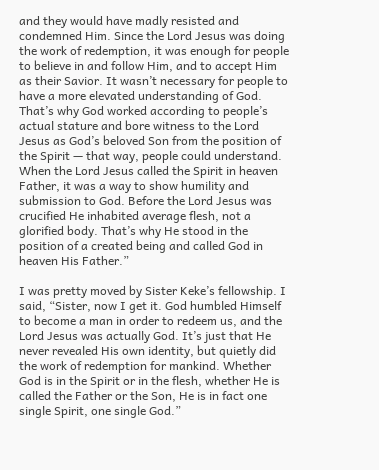and they would have madly resisted and condemned Him. Since the Lord Jesus was doing the work of redemption, it was enough for people to believe in and follow Him, and to accept Him as their Savior. It wasn’t necessary for people to have a more elevated understanding of God. That’s why God worked according to people’s actual stature and bore witness to the Lord Jesus as God’s beloved Son from the position of the Spirit — that way, people could understand. When the Lord Jesus called the Spirit in heaven Father, it was a way to show humility and submission to God. Before the Lord Jesus was crucified He inhabited average flesh, not a glorified body. That’s why He stood in the position of a created being and called God in heaven His Father.”

I was pretty moved by Sister Keke’s fellowship. I said, “Sister, now I get it. God humbled Himself to become a man in order to redeem us, and the Lord Jesus was actually God. It’s just that He never revealed His own identity, but quietly did the work of redemption for mankind. Whether God is in the Spirit or in the flesh, whether He is called the Father or the Son, He is in fact one single Spirit, one single God.”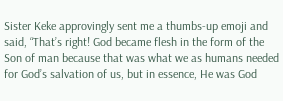Sister Keke approvingly sent me a thumbs-up emoji and said, “That’s right! God became flesh in the form of the Son of man because that was what we as humans needed for God’s salvation of us, but in essence, He was God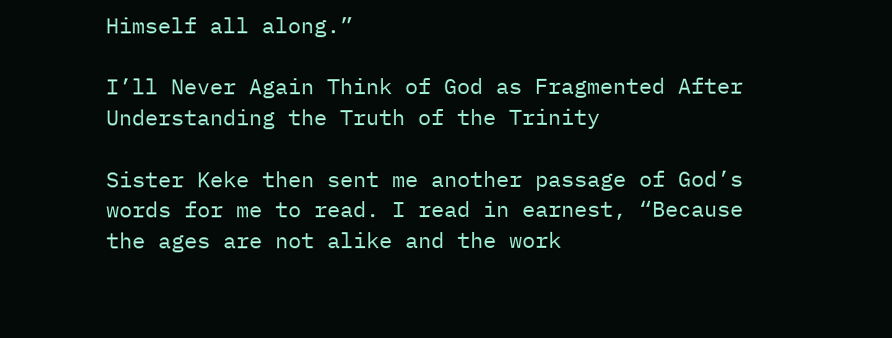Himself all along.”

I’ll Never Again Think of God as Fragmented After Understanding the Truth of the Trinity

Sister Keke then sent me another passage of God’s words for me to read. I read in earnest, “Because the ages are not alike and the work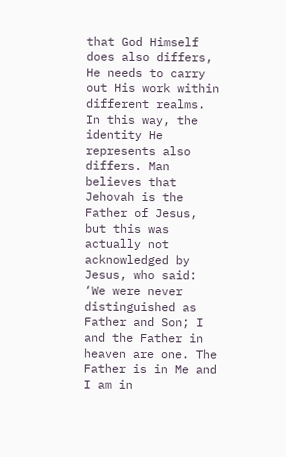that God Himself does also differs, He needs to carry out His work within different realms. In this way, the identity He represents also differs. Man believes that Jehovah is the Father of Jesus, but this was actually not acknowledged by Jesus, who said: ‘We were never distinguished as Father and Son; I and the Father in heaven are one. The Father is in Me and I am in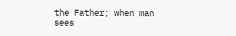the Father; when man sees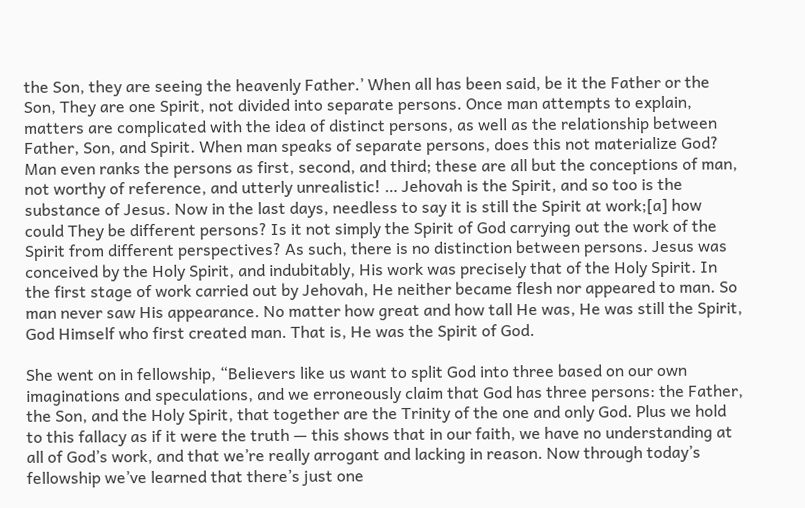the Son, they are seeing the heavenly Father.’ When all has been said, be it the Father or the Son, They are one Spirit, not divided into separate persons. Once man attempts to explain, matters are complicated with the idea of distinct persons, as well as the relationship between Father, Son, and Spirit. When man speaks of separate persons, does this not materialize God? Man even ranks the persons as first, second, and third; these are all but the conceptions of man, not worthy of reference, and utterly unrealistic! … Jehovah is the Spirit, and so too is the substance of Jesus. Now in the last days, needless to say it is still the Spirit at work;[a] how could They be different persons? Is it not simply the Spirit of God carrying out the work of the Spirit from different perspectives? As such, there is no distinction between persons. Jesus was conceived by the Holy Spirit, and indubitably, His work was precisely that of the Holy Spirit. In the first stage of work carried out by Jehovah, He neither became flesh nor appeared to man. So man never saw His appearance. No matter how great and how tall He was, He was still the Spirit, God Himself who first created man. That is, He was the Spirit of God.

She went on in fellowship, “Believers like us want to split God into three based on our own imaginations and speculations, and we erroneously claim that God has three persons: the Father, the Son, and the Holy Spirit, that together are the Trinity of the one and only God. Plus we hold to this fallacy as if it were the truth — this shows that in our faith, we have no understanding at all of God’s work, and that we’re really arrogant and lacking in reason. Now through today’s fellowship we’ve learned that there’s just one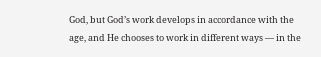God, but God’s work develops in accordance with the age, and He chooses to work in different ways — in the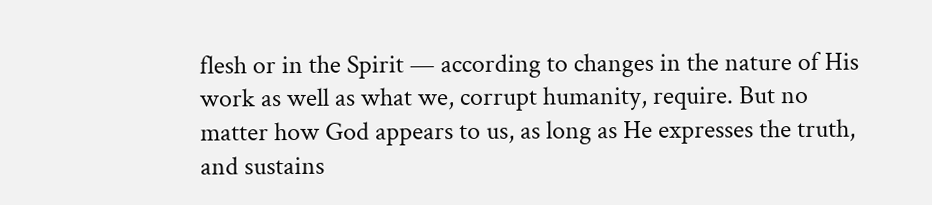flesh or in the Spirit — according to changes in the nature of His work as well as what we, corrupt humanity, require. But no matter how God appears to us, as long as He expresses the truth, and sustains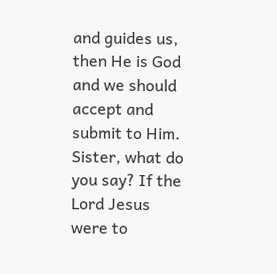and guides us, then He is God and we should accept and submit to Him. Sister, what do you say? If the Lord Jesus were to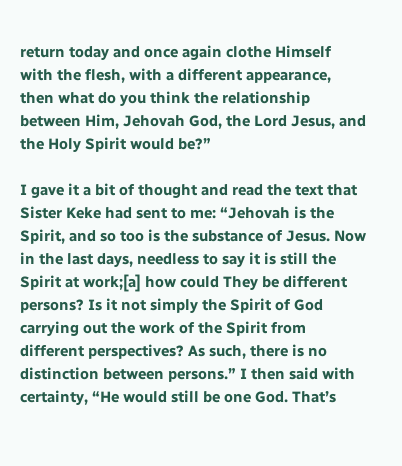return today and once again clothe Himself with the flesh, with a different appearance, then what do you think the relationship between Him, Jehovah God, the Lord Jesus, and the Holy Spirit would be?”

I gave it a bit of thought and read the text that Sister Keke had sent to me: “Jehovah is the Spirit, and so too is the substance of Jesus. Now in the last days, needless to say it is still the Spirit at work;[a] how could They be different persons? Is it not simply the Spirit of God carrying out the work of the Spirit from different perspectives? As such, there is no distinction between persons.” I then said with certainty, “He would still be one God. That’s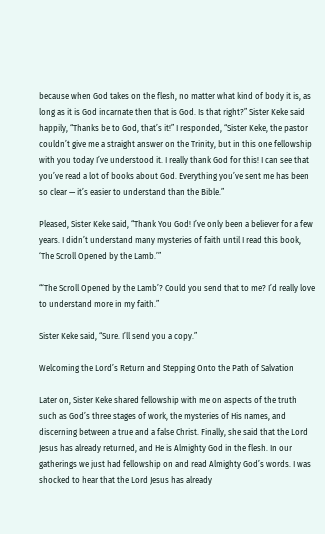because when God takes on the flesh, no matter what kind of body it is, as long as it is God incarnate then that is God. Is that right?” Sister Keke said happily, “Thanks be to God, that’s it!” I responded, “Sister Keke, the pastor couldn’t give me a straight answer on the Trinity, but in this one fellowship with you today I’ve understood it. I really thank God for this! I can see that you’ve read a lot of books about God. Everything you’ve sent me has been so clear — it’s easier to understand than the Bible.”

Pleased, Sister Keke said, “Thank You God! I’ve only been a believer for a few years. I didn’t understand many mysteries of faith until I read this book, ‘The Scroll Opened by the Lamb.’”

“‘The Scroll Opened by the Lamb’? Could you send that to me? I’d really love to understand more in my faith.”

Sister Keke said, “Sure. I’ll send you a copy.”

Welcoming the Lord’s Return and Stepping Onto the Path of Salvation

Later on, Sister Keke shared fellowship with me on aspects of the truth such as God’s three stages of work, the mysteries of His names, and discerning between a true and a false Christ. Finally, she said that the Lord Jesus has already returned, and He is Almighty God in the flesh. In our gatherings we just had fellowship on and read Almighty God’s words. I was shocked to hear that the Lord Jesus has already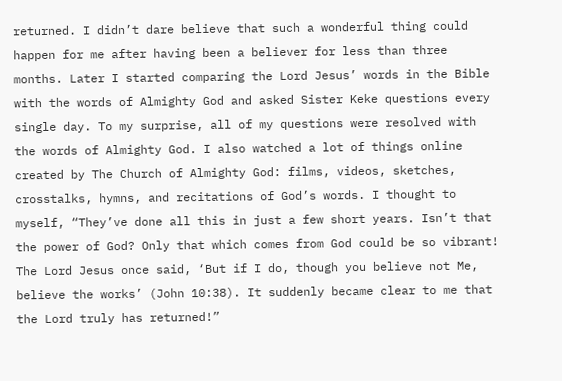returned. I didn’t dare believe that such a wonderful thing could happen for me after having been a believer for less than three months. Later I started comparing the Lord Jesus’ words in the Bible with the words of Almighty God and asked Sister Keke questions every single day. To my surprise, all of my questions were resolved with the words of Almighty God. I also watched a lot of things online created by The Church of Almighty God: films, videos, sketches, crosstalks, hymns, and recitations of God’s words. I thought to myself, “They’ve done all this in just a few short years. Isn’t that the power of God? Only that which comes from God could be so vibrant! The Lord Jesus once said, ‘But if I do, though you believe not Me, believe the works’ (John 10:38). It suddenly became clear to me that the Lord truly has returned!”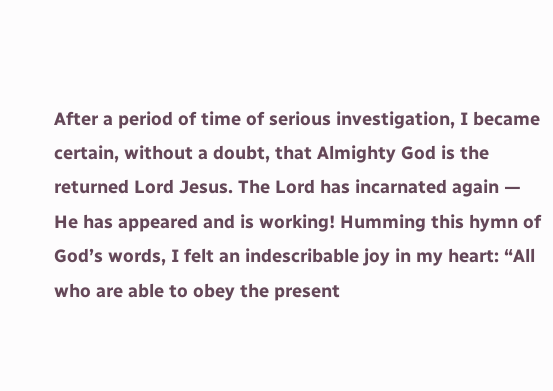After a period of time of serious investigation, I became certain, without a doubt, that Almighty God is the returned Lord Jesus. The Lord has incarnated again — He has appeared and is working! Humming this hymn of God’s words, I felt an indescribable joy in my heart: “All who are able to obey the present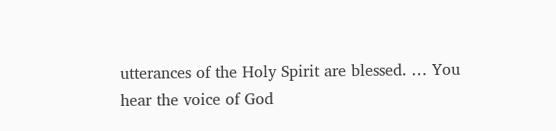utterances of the Holy Spirit are blessed. … You hear the voice of God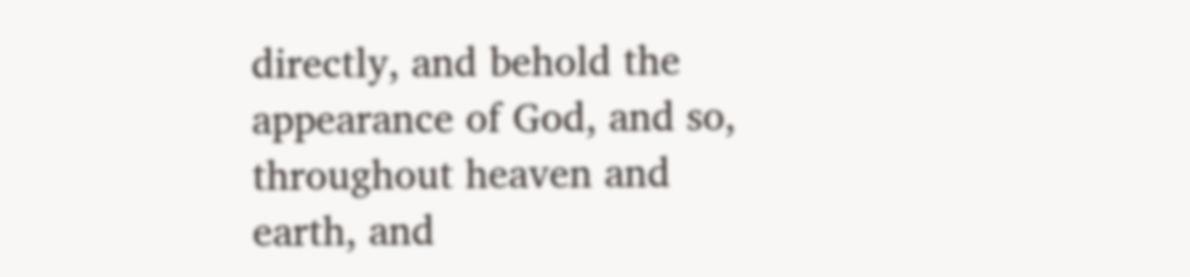directly, and behold the appearance of God, and so, throughout heaven and earth, and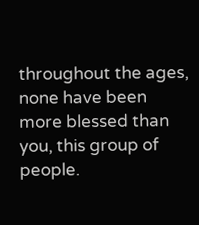throughout the ages, none have been more blessed than you, this group of people.